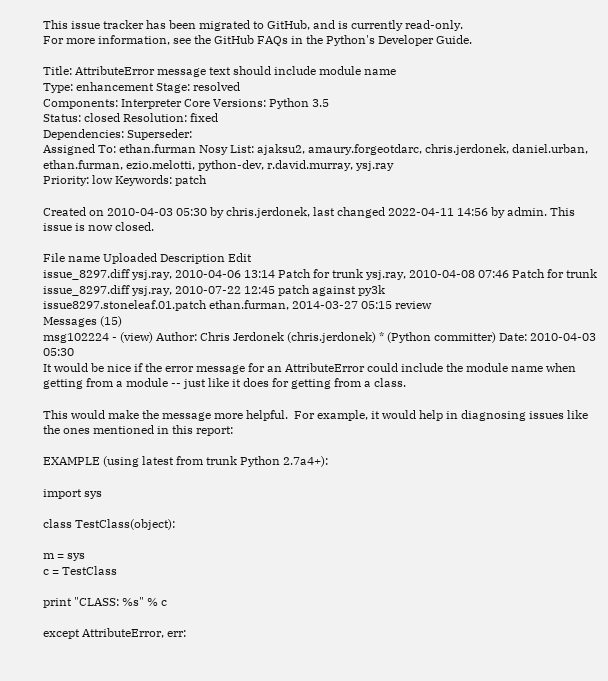This issue tracker has been migrated to GitHub, and is currently read-only.
For more information, see the GitHub FAQs in the Python's Developer Guide.

Title: AttributeError message text should include module name
Type: enhancement Stage: resolved
Components: Interpreter Core Versions: Python 3.5
Status: closed Resolution: fixed
Dependencies: Superseder:
Assigned To: ethan.furman Nosy List: ajaksu2, amaury.forgeotdarc, chris.jerdonek, daniel.urban, ethan.furman, ezio.melotti, python-dev, r.david.murray, ysj.ray
Priority: low Keywords: patch

Created on 2010-04-03 05:30 by chris.jerdonek, last changed 2022-04-11 14:56 by admin. This issue is now closed.

File name Uploaded Description Edit
issue_8297.diff ysj.ray, 2010-04-06 13:14 Patch for trunk ysj.ray, 2010-04-08 07:46 Patch for trunk
issue_8297.diff ysj.ray, 2010-07-22 12:45 patch against py3k
issue8297.stoneleaf.01.patch ethan.furman, 2014-03-27 05:15 review
Messages (15)
msg102224 - (view) Author: Chris Jerdonek (chris.jerdonek) * (Python committer) Date: 2010-04-03 05:30
It would be nice if the error message for an AttributeError could include the module name when getting from a module -- just like it does for getting from a class.

This would make the message more helpful.  For example, it would help in diagnosing issues like the ones mentioned in this report:

EXAMPLE (using latest from trunk Python 2.7a4+):

import sys

class TestClass(object):

m = sys
c = TestClass

print "CLASS: %s" % c

except AttributeError, err: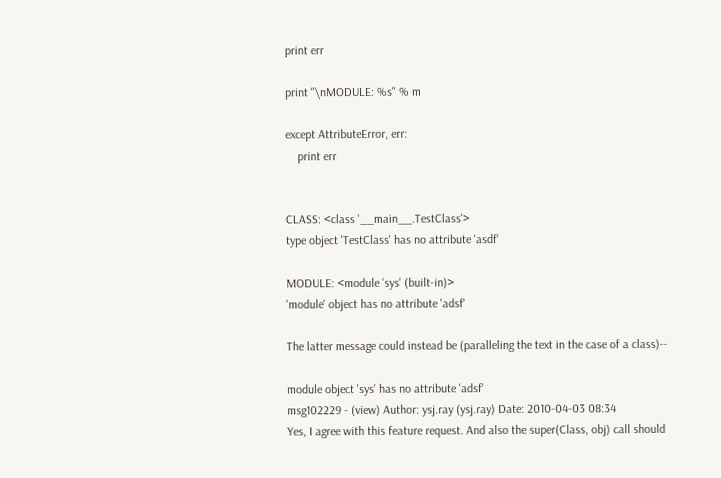print err

print "\nMODULE: %s" % m

except AttributeError, err:
    print err


CLASS: <class '__main__.TestClass'>
type object 'TestClass' has no attribute 'asdf'

MODULE: <module 'sys' (built-in)>
'module' object has no attribute 'adsf'

The latter message could instead be (paralleling the text in the case of a class)--

module object 'sys' has no attribute 'adsf'
msg102229 - (view) Author: ysj.ray (ysj.ray) Date: 2010-04-03 08:34
Yes, I agree with this feature request. And also the super(Class, obj) call should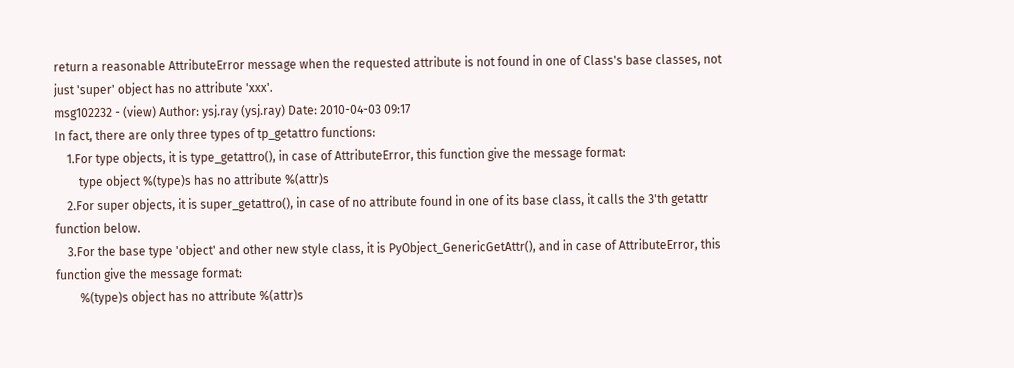return a reasonable AttributeError message when the requested attribute is not found in one of Class's base classes, not just 'super' object has no attribute 'xxx'.
msg102232 - (view) Author: ysj.ray (ysj.ray) Date: 2010-04-03 09:17
In fact, there are only three types of tp_getattro functions:
    1.For type objects, it is type_getattro(), in case of AttributeError, this function give the message format:
        type object %(type)s has no attribute %(attr)s
    2.For super objects, it is super_getattro(), in case of no attribute found in one of its base class, it calls the 3'th getattr function below.
    3.For the base type 'object' and other new style class, it is PyObject_GenericGetAttr(), and in case of AttributeError, this function give the message format:
        %(type)s object has no attribute %(attr)s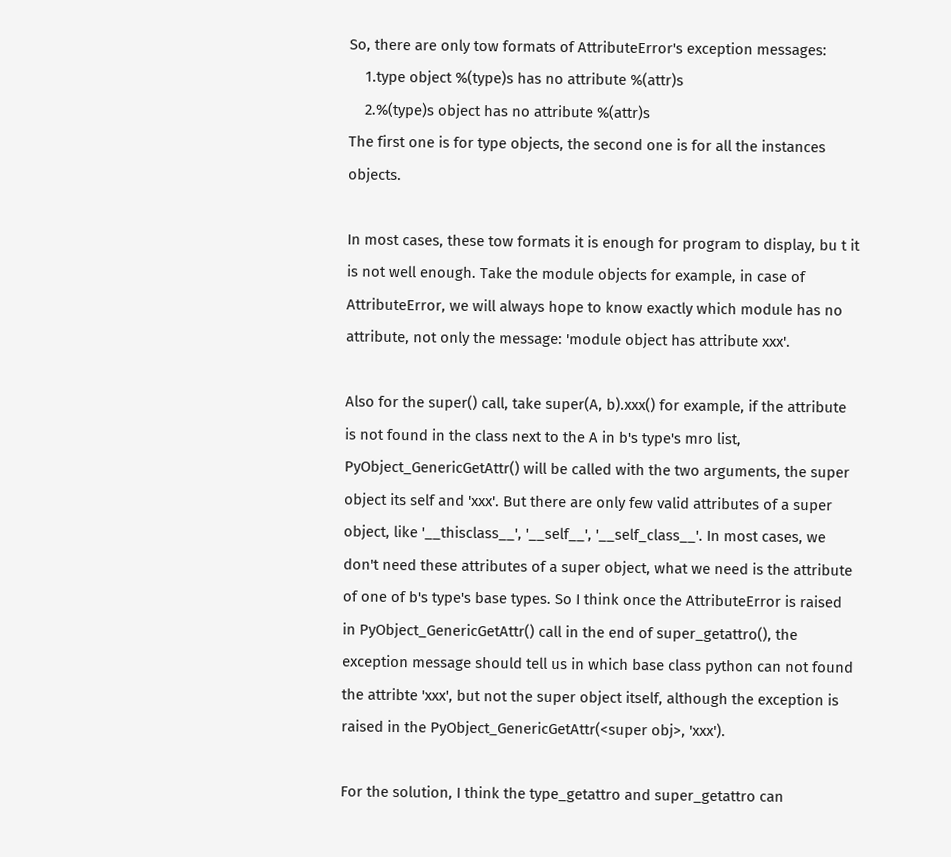So, there are only tow formats of AttributeError's exception messages:
    1.type object %(type)s has no attribute %(attr)s
    2.%(type)s object has no attribute %(attr)s
The first one is for type objects, the second one is for all the instances objects.

In most cases, these tow formats it is enough for program to display, bu t it is not well enough. Take the module objects for example, in case of AttributeError, we will always hope to know exactly which module has no attribute, not only the message: 'module object has attribute xxx'.

Also for the super() call, take super(A, b).xxx() for example, if the attribute is not found in the class next to the A in b's type's mro list, PyObject_GenericGetAttr() will be called with the two arguments, the super object its self and 'xxx'. But there are only few valid attributes of a super object, like '__thisclass__', '__self__', '__self_class__'. In most cases, we don't need these attributes of a super object, what we need is the attribute of one of b's type's base types. So I think once the AttributeError is raised in PyObject_GenericGetAttr() call in the end of super_getattro(), the exception message should tell us in which base class python can not found the attribte 'xxx', but not the super object itself, although the exception is raised in the PyObject_GenericGetAttr(<super obj>, 'xxx').

For the solution, I think the type_getattro and super_getattro can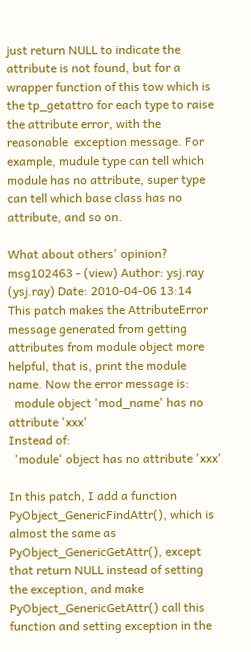just return NULL to indicate the attribute is not found, but for a wrapper function of this tow which is the tp_getattro for each type to raise the attribute error, with the reasonable  exception message. For example, mudule type can tell which module has no attribute, super type can tell which base class has no attribute, and so on.

What about others' opinion?
msg102463 - (view) Author: ysj.ray (ysj.ray) Date: 2010-04-06 13:14
This patch makes the AttributeError message generated from getting attributes from module object more helpful, that is, print the module name. Now the error message is:
  module object 'mod_name' has no attribute 'xxx'
Instead of:
  'module' object has no attribute 'xxx'

In this patch, I add a function PyObject_GenericFindAttr(), which is almost the same as PyObject_GenericGetAttr(), except that return NULL instead of setting the exception, and make PyObject_GenericGetAttr() call this function and setting exception in the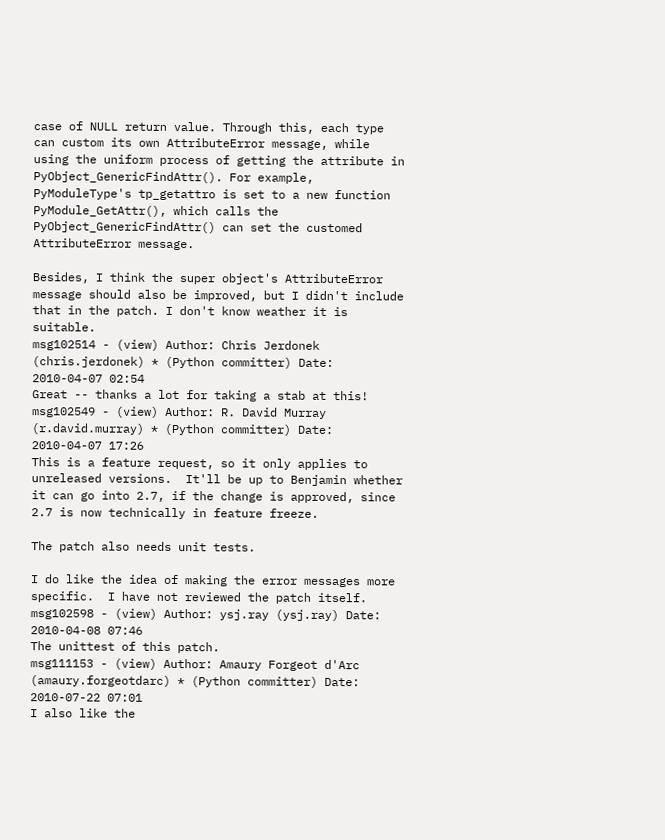case of NULL return value. Through this, each type can custom its own AttributeError message, while using the uniform process of getting the attribute in PyObject_GenericFindAttr(). For example, PyModuleType's tp_getattro is set to a new function PyModule_GetAttr(), which calls the PyObject_GenericFindAttr() can set the customed AttributeError message.

Besides, I think the super object's AttributeError message should also be improved, but I didn't include that in the patch. I don't know weather it is suitable.
msg102514 - (view) Author: Chris Jerdonek (chris.jerdonek) * (Python committer) Date: 2010-04-07 02:54
Great -- thanks a lot for taking a stab at this!
msg102549 - (view) Author: R. David Murray (r.david.murray) * (Python committer) Date: 2010-04-07 17:26
This is a feature request, so it only applies to unreleased versions.  It'll be up to Benjamin whether it can go into 2.7, if the change is approved, since 2.7 is now technically in feature freeze.

The patch also needs unit tests.

I do like the idea of making the error messages more specific.  I have not reviewed the patch itself.
msg102598 - (view) Author: ysj.ray (ysj.ray) Date: 2010-04-08 07:46
The unittest of this patch.
msg111153 - (view) Author: Amaury Forgeot d'Arc (amaury.forgeotdarc) * (Python committer) Date: 2010-07-22 07:01
I also like the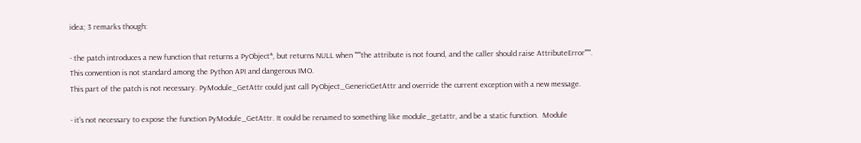idea; 3 remarks though:

- the patch introduces a new function that returns a PyObject*, but returns NULL when """the attribute is not found, and the caller should raise AttributeError""".
This convention is not standard among the Python API and dangerous IMO.
This part of the patch is not necessary. PyModule_GetAttr could just call PyObject_GenericGetAttr and override the current exception with a new message.

- it's not necessary to expose the function PyModule_GetAttr. It could be renamed to something like module_getattr, and be a static function.  Module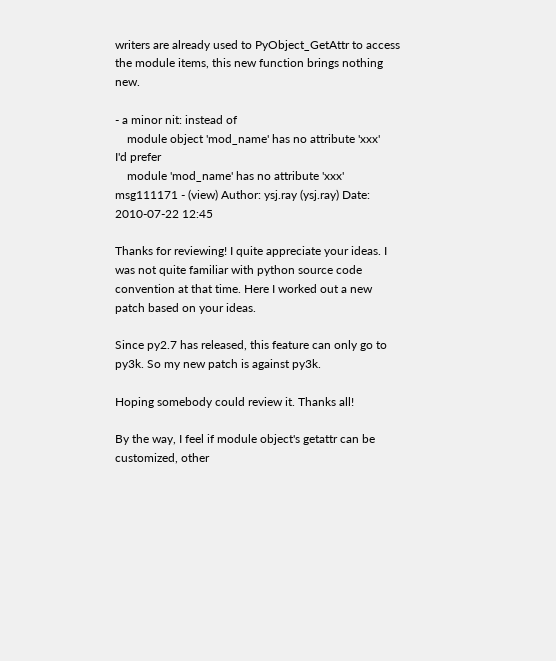writers are already used to PyObject_GetAttr to access the module items, this new function brings nothing new.

- a minor nit: instead of
    module object 'mod_name' has no attribute 'xxx'
I'd prefer
    module 'mod_name' has no attribute 'xxx'
msg111171 - (view) Author: ysj.ray (ysj.ray) Date: 2010-07-22 12:45

Thanks for reviewing! I quite appreciate your ideas. I was not quite familiar with python source code convention at that time. Here I worked out a new patch based on your ideas.

Since py2.7 has released, this feature can only go to py3k. So my new patch is against py3k.

Hoping somebody could review it. Thanks all!

By the way, I feel if module object's getattr can be customized, other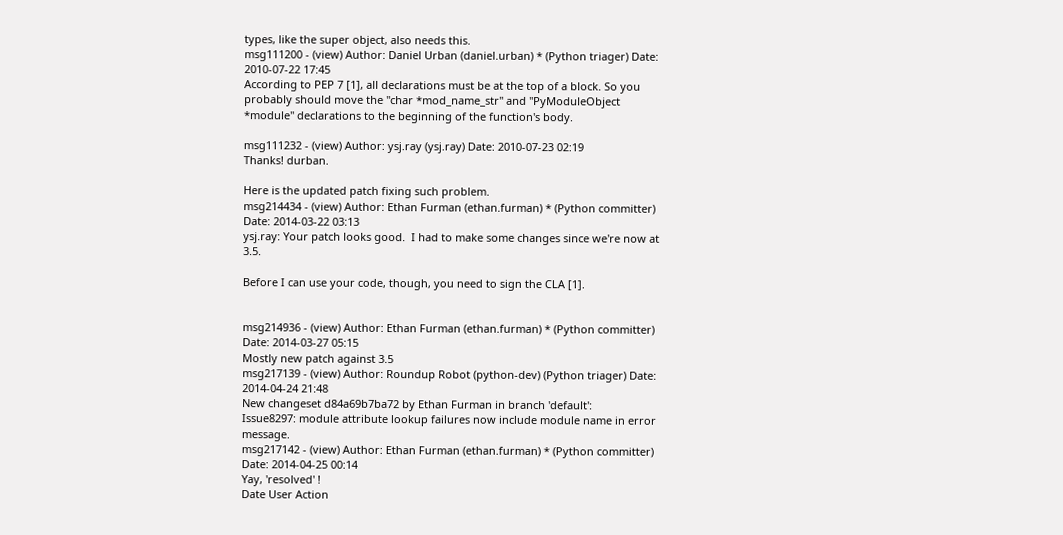types, like the super object, also needs this.
msg111200 - (view) Author: Daniel Urban (daniel.urban) * (Python triager) Date: 2010-07-22 17:45
According to PEP 7 [1], all declarations must be at the top of a block. So you probably should move the "char *mod_name_str" and "PyModuleObject *module" declarations to the beginning of the function's body.

msg111232 - (view) Author: ysj.ray (ysj.ray) Date: 2010-07-23 02:19
Thanks! durban.

Here is the updated patch fixing such problem.
msg214434 - (view) Author: Ethan Furman (ethan.furman) * (Python committer) Date: 2014-03-22 03:13
ysj.ray: Your patch looks good.  I had to make some changes since we're now at 3.5.

Before I can use your code, though, you need to sign the CLA [1].


msg214936 - (view) Author: Ethan Furman (ethan.furman) * (Python committer) Date: 2014-03-27 05:15
Mostly new patch against 3.5
msg217139 - (view) Author: Roundup Robot (python-dev) (Python triager) Date: 2014-04-24 21:48
New changeset d84a69b7ba72 by Ethan Furman in branch 'default':
Issue8297: module attribute lookup failures now include module name in error message.
msg217142 - (view) Author: Ethan Furman (ethan.furman) * (Python committer) Date: 2014-04-25 00:14
Yay, 'resolved' !
Date User Action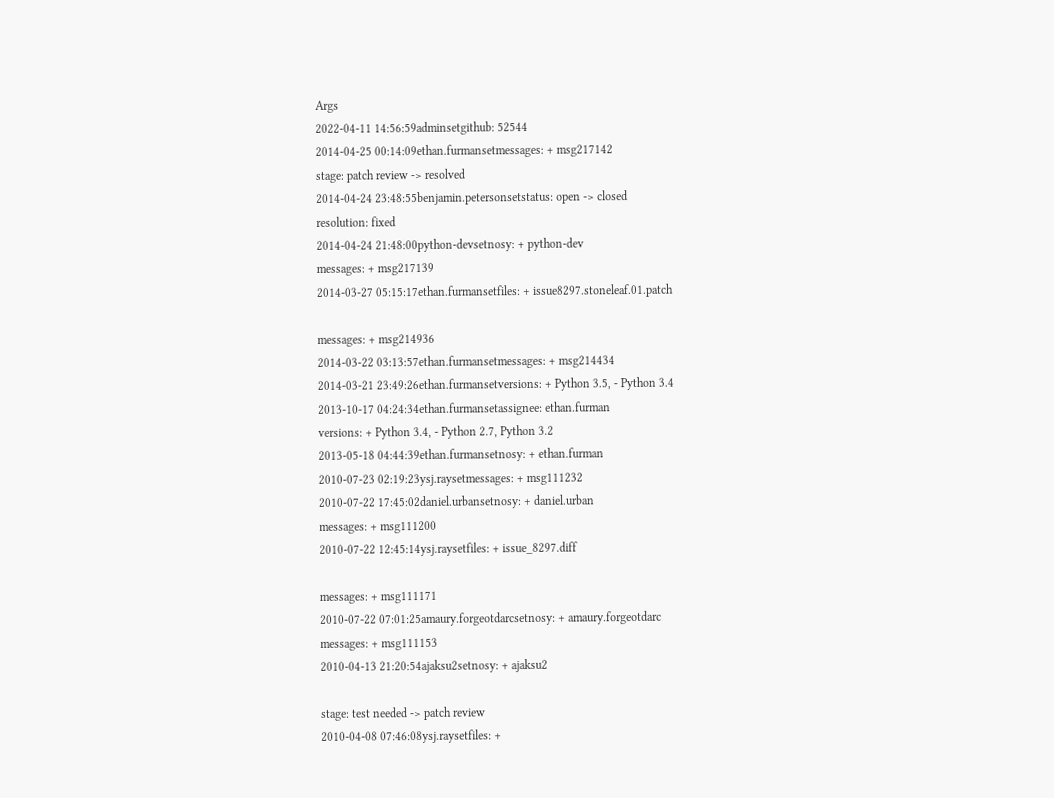Args
2022-04-11 14:56:59adminsetgithub: 52544
2014-04-25 00:14:09ethan.furmansetmessages: + msg217142
stage: patch review -> resolved
2014-04-24 23:48:55benjamin.petersonsetstatus: open -> closed
resolution: fixed
2014-04-24 21:48:00python-devsetnosy: + python-dev
messages: + msg217139
2014-03-27 05:15:17ethan.furmansetfiles: + issue8297.stoneleaf.01.patch

messages: + msg214936
2014-03-22 03:13:57ethan.furmansetmessages: + msg214434
2014-03-21 23:49:26ethan.furmansetversions: + Python 3.5, - Python 3.4
2013-10-17 04:24:34ethan.furmansetassignee: ethan.furman
versions: + Python 3.4, - Python 2.7, Python 3.2
2013-05-18 04:44:39ethan.furmansetnosy: + ethan.furman
2010-07-23 02:19:23ysj.raysetmessages: + msg111232
2010-07-22 17:45:02daniel.urbansetnosy: + daniel.urban
messages: + msg111200
2010-07-22 12:45:14ysj.raysetfiles: + issue_8297.diff

messages: + msg111171
2010-07-22 07:01:25amaury.forgeotdarcsetnosy: + amaury.forgeotdarc
messages: + msg111153
2010-04-13 21:20:54ajaksu2setnosy: + ajaksu2

stage: test needed -> patch review
2010-04-08 07:46:08ysj.raysetfiles: +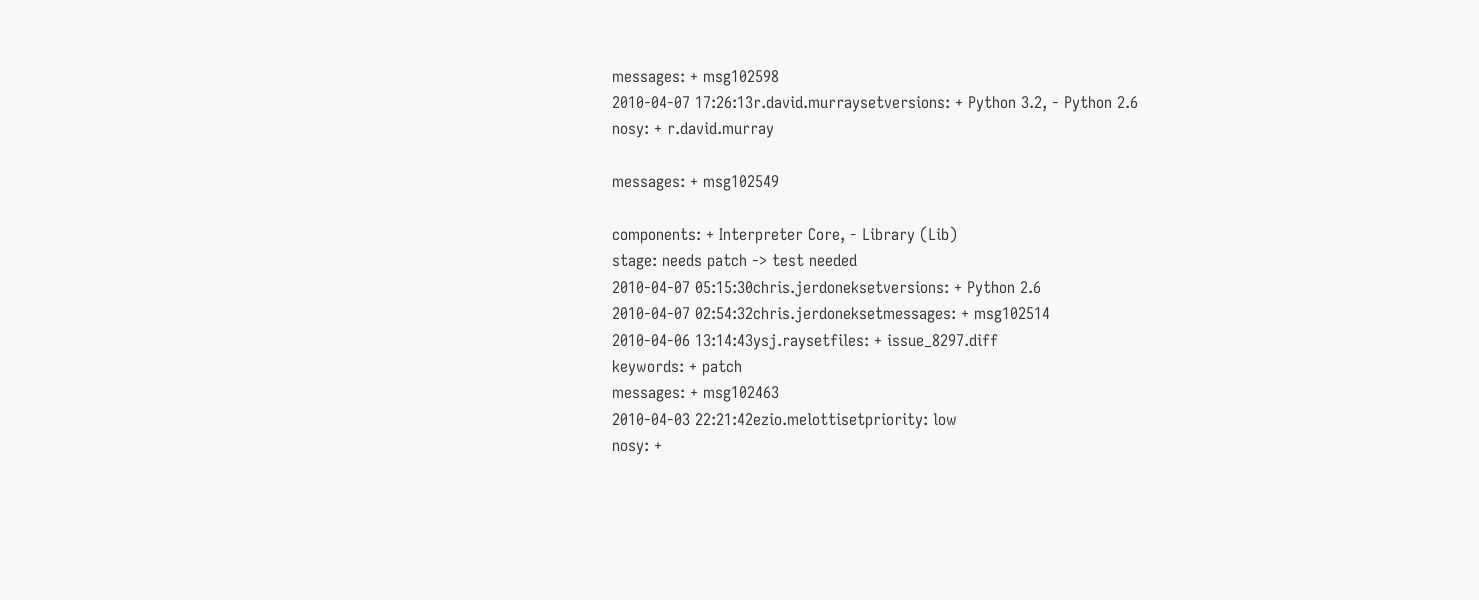messages: + msg102598
2010-04-07 17:26:13r.david.murraysetversions: + Python 3.2, - Python 2.6
nosy: + r.david.murray

messages: + msg102549

components: + Interpreter Core, - Library (Lib)
stage: needs patch -> test needed
2010-04-07 05:15:30chris.jerdoneksetversions: + Python 2.6
2010-04-07 02:54:32chris.jerdoneksetmessages: + msg102514
2010-04-06 13:14:43ysj.raysetfiles: + issue_8297.diff
keywords: + patch
messages: + msg102463
2010-04-03 22:21:42ezio.melottisetpriority: low
nosy: +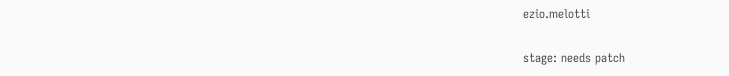ezio.melotti

stage: needs patch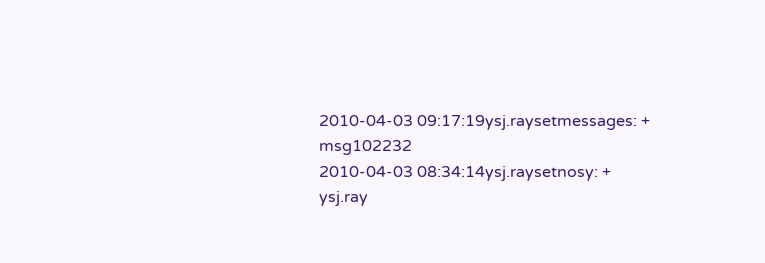2010-04-03 09:17:19ysj.raysetmessages: + msg102232
2010-04-03 08:34:14ysj.raysetnosy: + ysj.ray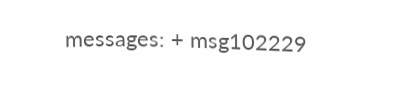messages: + msg102229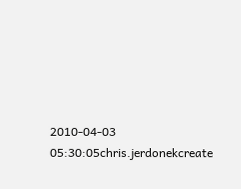2010-04-03 05:30:05chris.jerdonekcreate